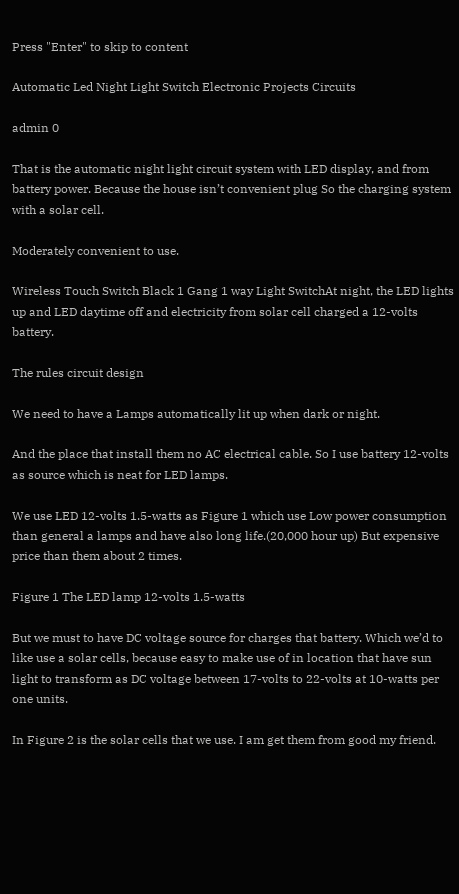Press "Enter" to skip to content

Automatic Led Night Light Switch Electronic Projects Circuits

admin 0

That is the automatic night light circuit system with LED display, and from battery power. Because the house isn’t convenient plug So the charging system with a solar cell.

Moderately convenient to use.

Wireless Touch Switch Black 1 Gang 1 way Light SwitchAt night, the LED lights up and LED daytime off and electricity from solar cell charged a 12-volts battery.

The rules circuit design

We need to have a Lamps automatically lit up when dark or night.

And the place that install them no AC electrical cable. So I use battery 12-volts as source which is neat for LED lamps.

We use LED 12-volts 1.5-watts as Figure 1 which use Low power consumption than general a lamps and have also long life.(20,000 hour up) But expensive price than them about 2 times.

Figure 1 The LED lamp 12-volts 1.5-watts

But we must to have DC voltage source for charges that battery. Which we’d to like use a solar cells, because easy to make use of in location that have sun light to transform as DC voltage between 17-volts to 22-volts at 10-watts per one units.

In Figure 2 is the solar cells that we use. I am get them from good my friend.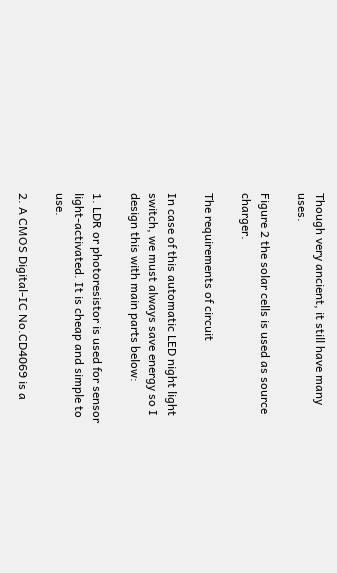Though very ancient, it still have many uses.

Figure 2 the solar cells is used as source charger.

The requirements of circuit

In case of this automatic LED night light switch, we must always save energy so I design this with main parts below:

1. LDR or photoresistor is used for sensor light-activated. It is cheap and simple to use.

2. A CMOS Digital-IC No.CD4069 is a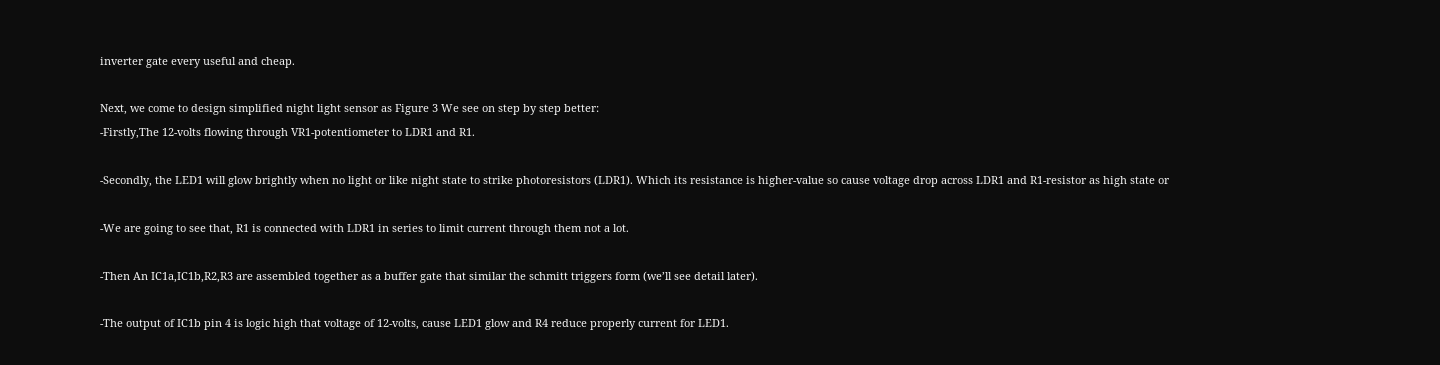inverter gate every useful and cheap.

Next, we come to design simplified night light sensor as Figure 3 We see on step by step better:
-Firstly,The 12-volts flowing through VR1-potentiometer to LDR1 and R1.

-Secondly, the LED1 will glow brightly when no light or like night state to strike photoresistors (LDR1). Which its resistance is higher-value so cause voltage drop across LDR1 and R1-resistor as high state or

-We are going to see that, R1 is connected with LDR1 in series to limit current through them not a lot.

-Then An IC1a,IC1b,R2,R3 are assembled together as a buffer gate that similar the schmitt triggers form (we’ll see detail later).

-The output of IC1b pin 4 is logic high that voltage of 12-volts, cause LED1 glow and R4 reduce properly current for LED1.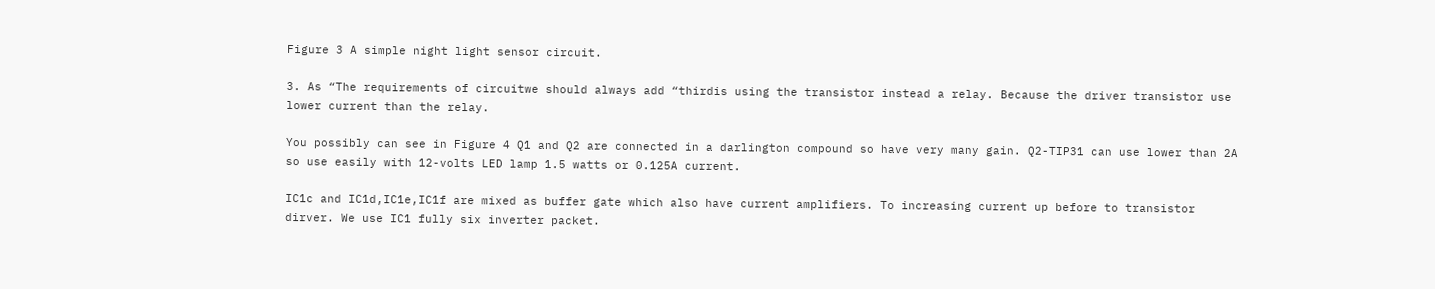Figure 3 A simple night light sensor circuit.

3. As “The requirements of circuitwe should always add “thirdis using the transistor instead a relay. Because the driver transistor use lower current than the relay.

You possibly can see in Figure 4 Q1 and Q2 are connected in a darlington compound so have very many gain. Q2-TIP31 can use lower than 2A so use easily with 12-volts LED lamp 1.5 watts or 0.125A current.

IC1c and IC1d,IC1e,IC1f are mixed as buffer gate which also have current amplifiers. To increasing current up before to transistor dirver. We use IC1 fully six inverter packet.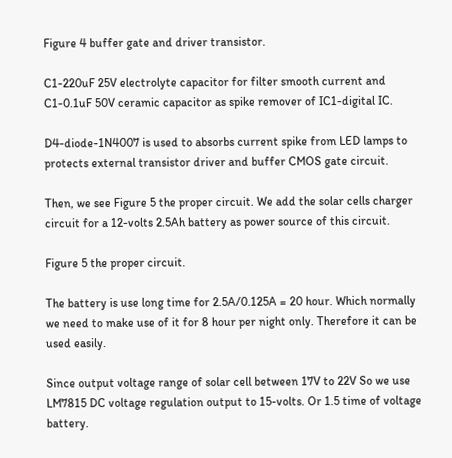Figure 4 buffer gate and driver transistor.

C1-220uF 25V electrolyte capacitor for filter smooth current and C1-0.1uF 50V ceramic capacitor as spike remover of IC1-digital IC.

D4-diode-1N4007 is used to absorbs current spike from LED lamps to protects external transistor driver and buffer CMOS gate circuit.

Then, we see Figure 5 the proper circuit. We add the solar cells charger circuit for a 12-volts 2.5Ah battery as power source of this circuit.

Figure 5 the proper circuit.

The battery is use long time for 2.5A/0.125A = 20 hour. Which normally we need to make use of it for 8 hour per night only. Therefore it can be used easily.

Since output voltage range of solar cell between 17V to 22V So we use LM7815 DC voltage regulation output to 15-volts. Or 1.5 time of voltage battery.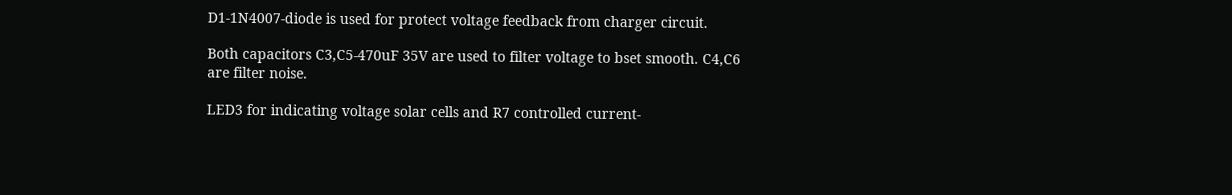D1-1N4007-diode is used for protect voltage feedback from charger circuit.

Both capacitors C3,C5-470uF 35V are used to filter voltage to bset smooth. C4,C6 are filter noise.

LED3 for indicating voltage solar cells and R7 controlled current-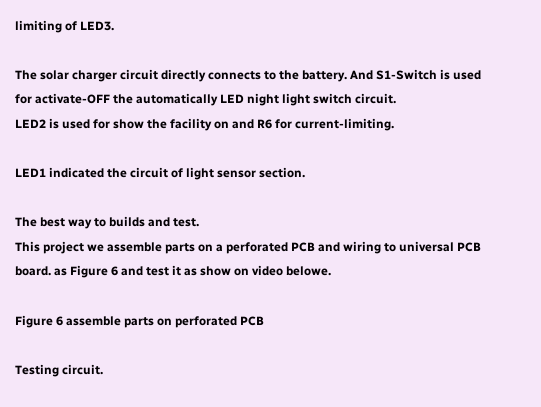limiting of LED3.

The solar charger circuit directly connects to the battery. And S1-Switch is used for activate-OFF the automatically LED night light switch circuit.
LED2 is used for show the facility on and R6 for current-limiting.

LED1 indicated the circuit of light sensor section.

The best way to builds and test.
This project we assemble parts on a perforated PCB and wiring to universal PCB board. as Figure 6 and test it as show on video belowe.

Figure 6 assemble parts on perforated PCB

Testing circuit.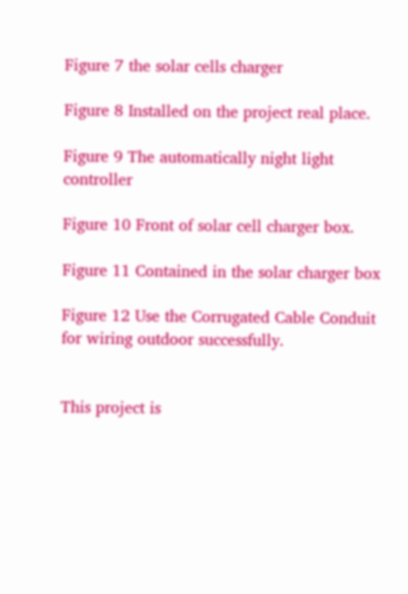Figure 7 the solar cells charger

Figure 8 Installed on the project real place.

Figure 9 The automatically night light controller

Figure 10 Front of solar cell charger box.

Figure 11 Contained in the solar charger box

Figure 12 Use the Corrugated Cable Conduit for wiring outdoor successfully.


This project is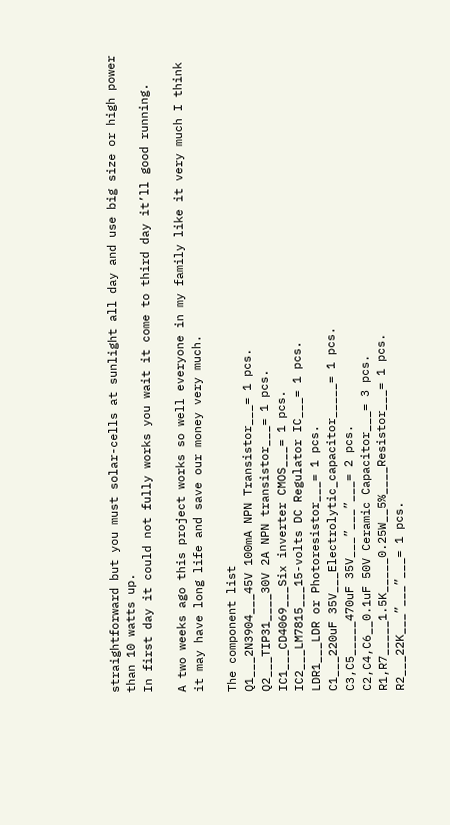straightforward but you must solar-cells at sunlight all day and use big size or high power than 10 watts up.
In first day it could not fully works you wait it come to third day it’ll good running.

A two weeks ago this project works so well everyone in my family like it very much I think it may have long life and save our money very much.

The component list
Q1___2N3904___45V 100mA NPN Transistor___= 1 pcs.
Q2___TIP31____30V 2A NPN transistor___= 1 pcs.
IC1___CD4069___Six inverter CMOS___= 1 pcs.
IC2___LM7815___15-volts DC Regulator IC___= 1 pcs.
LDR1___LDR or Photoresistor___= 1 pcs.
C1___220uF 35V___Electrolytic_capacitor_____= 1 pcs.
C3,C5_____470uF 35V___”___”___= 2 pcs.
C2,C4,C6__0.1uF 50V Ceramic Capacitor___= 3 pcs.
R1,R7_____1.5K_____0.25W__5%____Resistor___= 1 pcs.
R2___22K___”___”___= 1 pcs.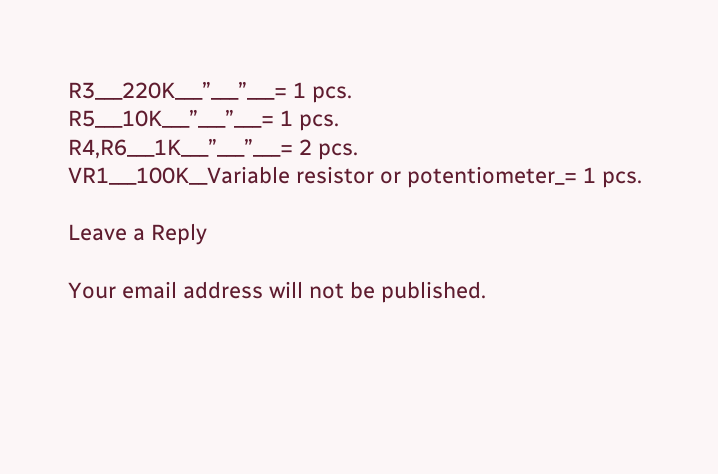R3___220K___”___”___= 1 pcs.
R5___10K___”___”___= 1 pcs.
R4,R6___1K___”___”___= 2 pcs.
VR1___100K__Variable resistor or potentiometer_= 1 pcs.

Leave a Reply

Your email address will not be published.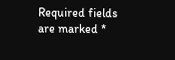Required fields are marked *